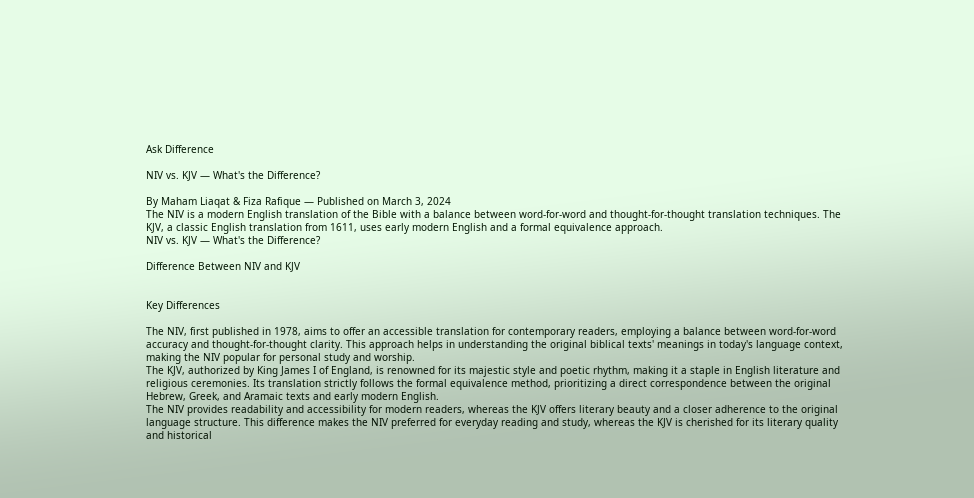Ask Difference

NIV vs. KJV — What's the Difference?

By Maham Liaqat & Fiza Rafique — Published on March 3, 2024
The NIV is a modern English translation of the Bible with a balance between word-for-word and thought-for-thought translation techniques. The KJV, a classic English translation from 1611, uses early modern English and a formal equivalence approach.
NIV vs. KJV — What's the Difference?

Difference Between NIV and KJV


Key Differences

The NIV, first published in 1978, aims to offer an accessible translation for contemporary readers, employing a balance between word-for-word accuracy and thought-for-thought clarity. This approach helps in understanding the original biblical texts' meanings in today's language context, making the NIV popular for personal study and worship.
The KJV, authorized by King James I of England, is renowned for its majestic style and poetic rhythm, making it a staple in English literature and religious ceremonies. Its translation strictly follows the formal equivalence method, prioritizing a direct correspondence between the original Hebrew, Greek, and Aramaic texts and early modern English.
The NIV provides readability and accessibility for modern readers, whereas the KJV offers literary beauty and a closer adherence to the original language structure. This difference makes the NIV preferred for everyday reading and study, whereas the KJV is cherished for its literary quality and historical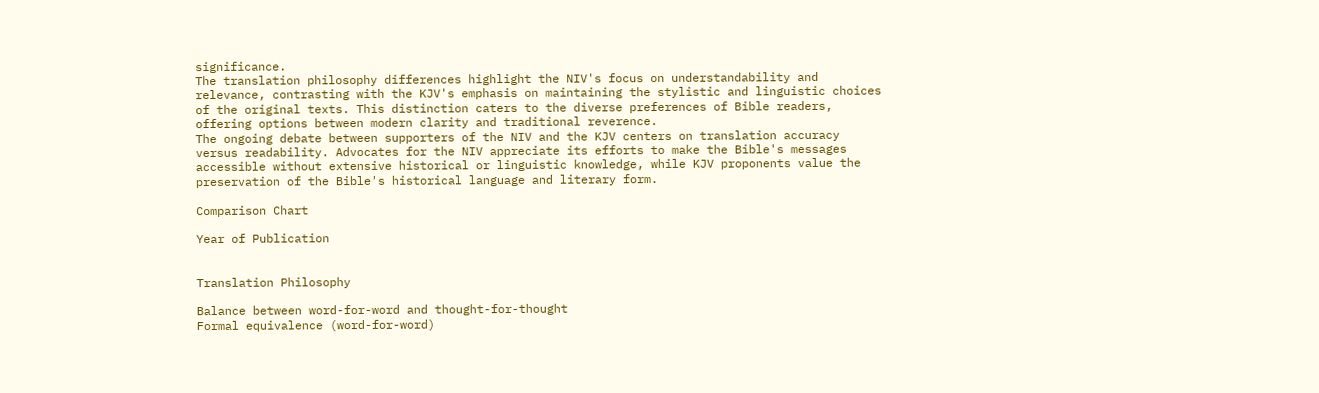significance.
The translation philosophy differences highlight the NIV's focus on understandability and relevance, contrasting with the KJV's emphasis on maintaining the stylistic and linguistic choices of the original texts. This distinction caters to the diverse preferences of Bible readers, offering options between modern clarity and traditional reverence.
The ongoing debate between supporters of the NIV and the KJV centers on translation accuracy versus readability. Advocates for the NIV appreciate its efforts to make the Bible's messages accessible without extensive historical or linguistic knowledge, while KJV proponents value the preservation of the Bible's historical language and literary form.

Comparison Chart

Year of Publication


Translation Philosophy

Balance between word-for-word and thought-for-thought
Formal equivalence (word-for-word)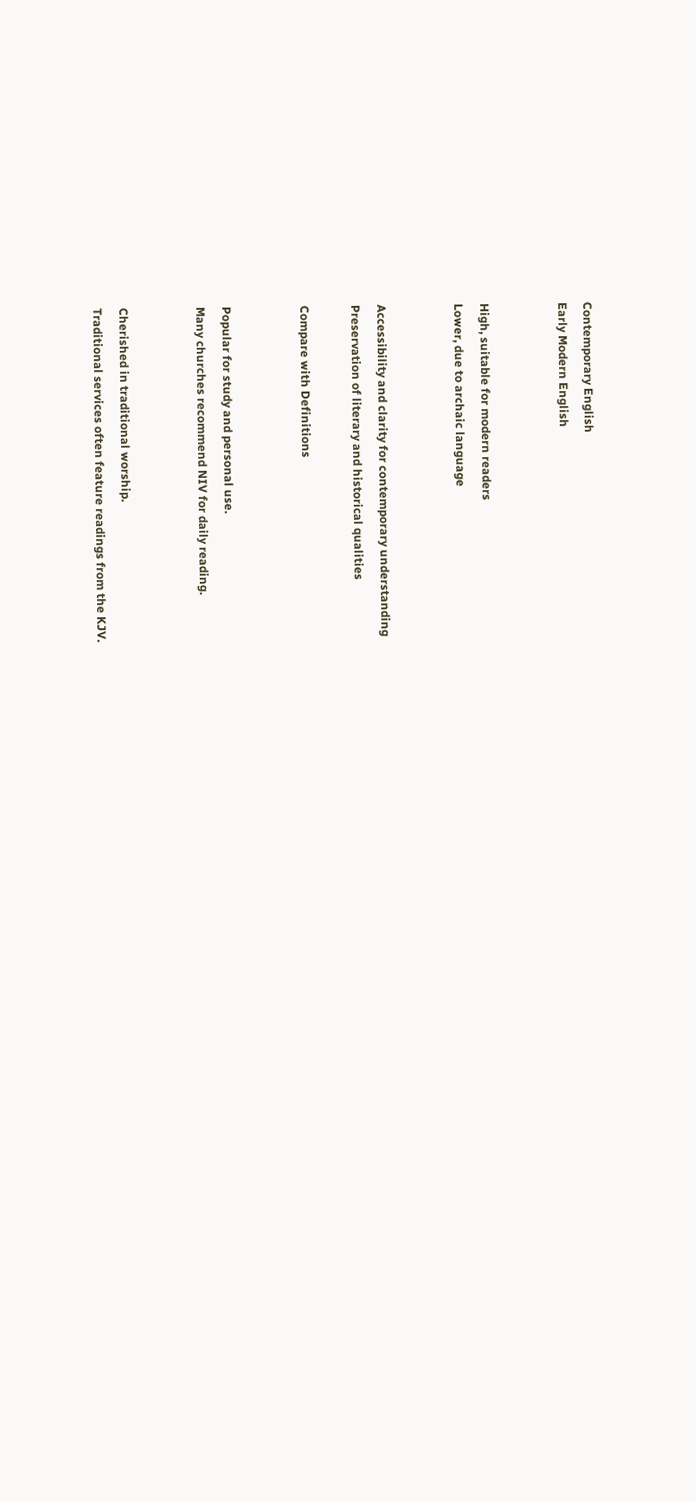Contemporary English
Early Modern English


High, suitable for modern readers
Lower, due to archaic language


Accessibility and clarity for contemporary understanding
Preservation of literary and historical qualities

Compare with Definitions


Popular for study and personal use.
Many churches recommend NIV for daily reading.


Cherished in traditional worship.
Traditional services often feature readings from the KJV.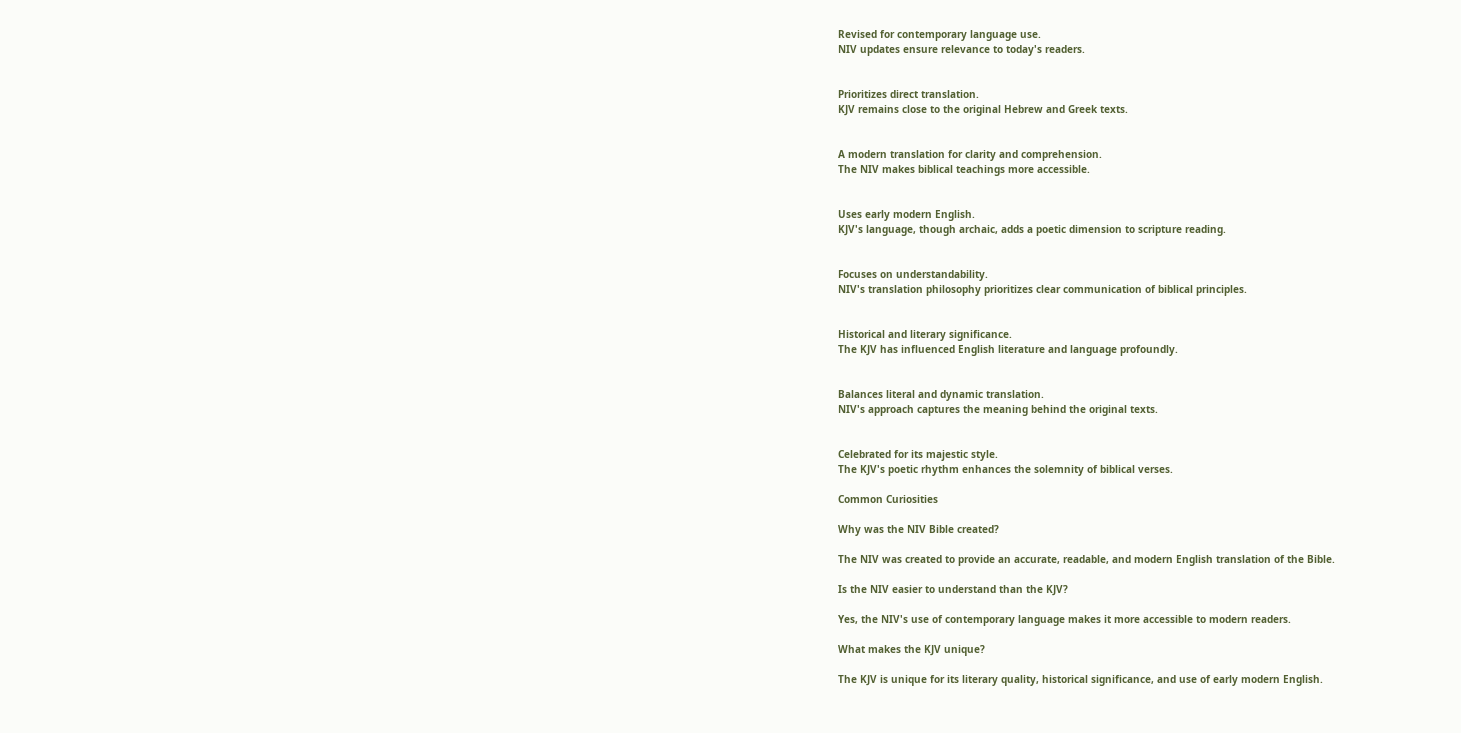Revised for contemporary language use.
NIV updates ensure relevance to today's readers.


Prioritizes direct translation.
KJV remains close to the original Hebrew and Greek texts.


A modern translation for clarity and comprehension.
The NIV makes biblical teachings more accessible.


Uses early modern English.
KJV's language, though archaic, adds a poetic dimension to scripture reading.


Focuses on understandability.
NIV's translation philosophy prioritizes clear communication of biblical principles.


Historical and literary significance.
The KJV has influenced English literature and language profoundly.


Balances literal and dynamic translation.
NIV's approach captures the meaning behind the original texts.


Celebrated for its majestic style.
The KJV's poetic rhythm enhances the solemnity of biblical verses.

Common Curiosities

Why was the NIV Bible created?

The NIV was created to provide an accurate, readable, and modern English translation of the Bible.

Is the NIV easier to understand than the KJV?

Yes, the NIV's use of contemporary language makes it more accessible to modern readers.

What makes the KJV unique?

The KJV is unique for its literary quality, historical significance, and use of early modern English.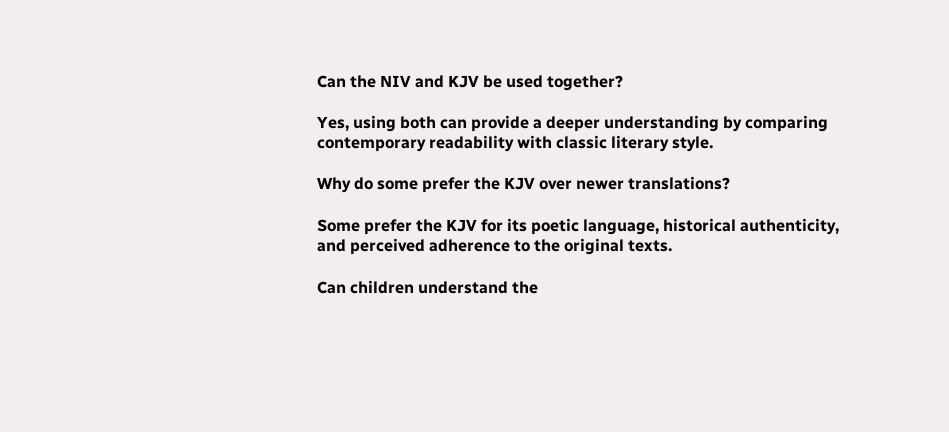Can the NIV and KJV be used together?

Yes, using both can provide a deeper understanding by comparing contemporary readability with classic literary style.

Why do some prefer the KJV over newer translations?

Some prefer the KJV for its poetic language, historical authenticity, and perceived adherence to the original texts.

Can children understand the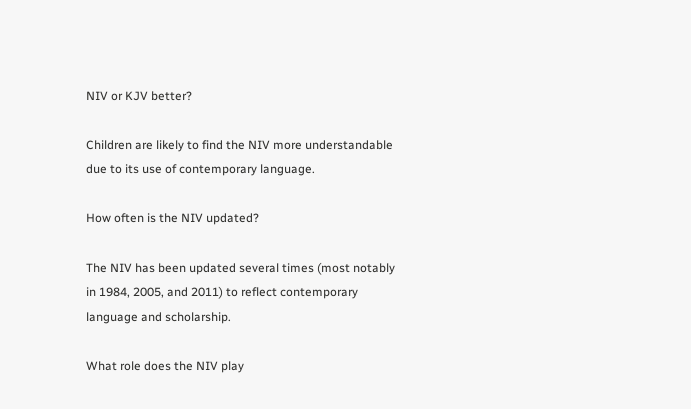NIV or KJV better?

Children are likely to find the NIV more understandable due to its use of contemporary language.

How often is the NIV updated?

The NIV has been updated several times (most notably in 1984, 2005, and 2011) to reflect contemporary language and scholarship.

What role does the NIV play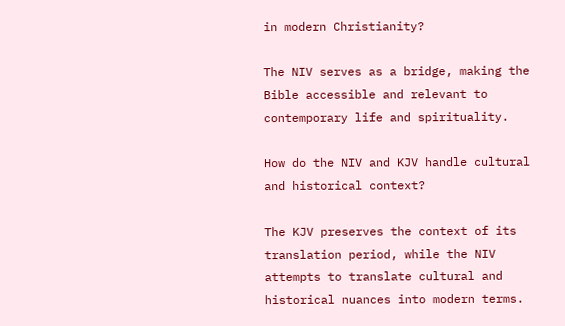in modern Christianity?

The NIV serves as a bridge, making the Bible accessible and relevant to contemporary life and spirituality.

How do the NIV and KJV handle cultural and historical context?

The KJV preserves the context of its translation period, while the NIV attempts to translate cultural and historical nuances into modern terms.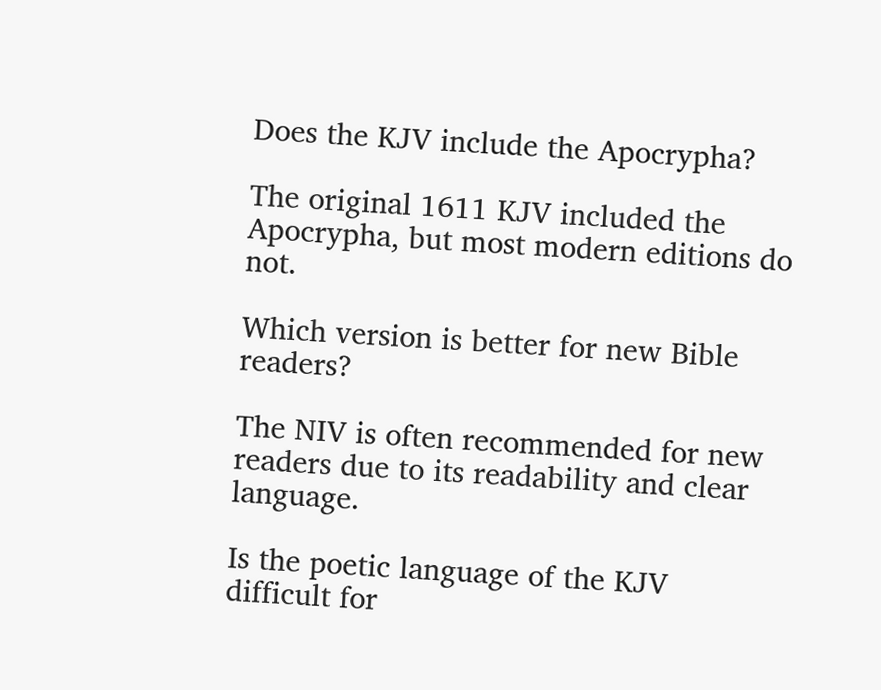Does the KJV include the Apocrypha?

The original 1611 KJV included the Apocrypha, but most modern editions do not.

Which version is better for new Bible readers?

The NIV is often recommended for new readers due to its readability and clear language.

Is the poetic language of the KJV difficult for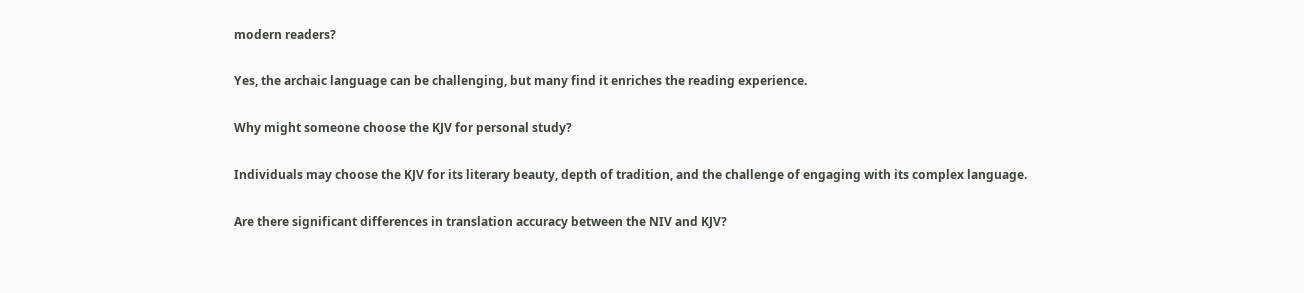modern readers?

Yes, the archaic language can be challenging, but many find it enriches the reading experience.

Why might someone choose the KJV for personal study?

Individuals may choose the KJV for its literary beauty, depth of tradition, and the challenge of engaging with its complex language.

Are there significant differences in translation accuracy between the NIV and KJV?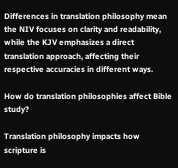Differences in translation philosophy mean the NIV focuses on clarity and readability, while the KJV emphasizes a direct translation approach, affecting their respective accuracies in different ways.

How do translation philosophies affect Bible study?

Translation philosophy impacts how scripture is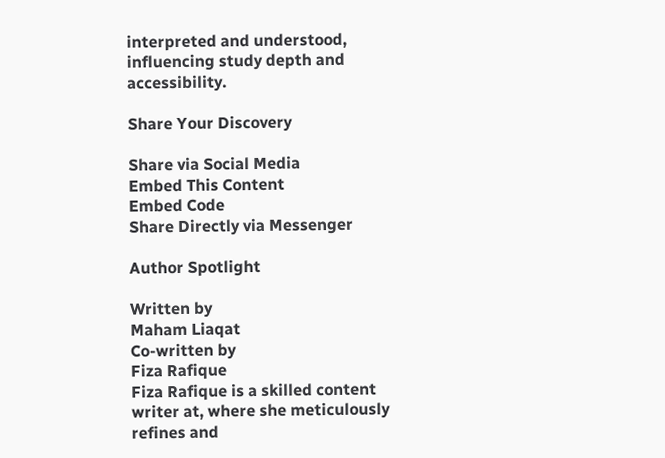interpreted and understood, influencing study depth and accessibility.

Share Your Discovery

Share via Social Media
Embed This Content
Embed Code
Share Directly via Messenger

Author Spotlight

Written by
Maham Liaqat
Co-written by
Fiza Rafique
Fiza Rafique is a skilled content writer at, where she meticulously refines and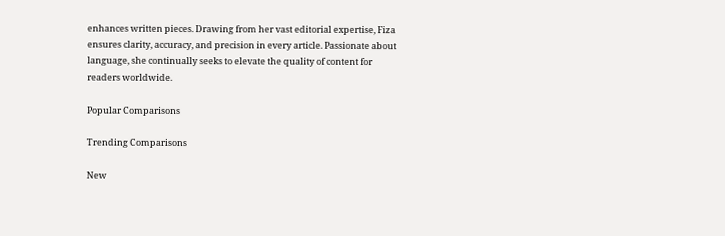enhances written pieces. Drawing from her vast editorial expertise, Fiza ensures clarity, accuracy, and precision in every article. Passionate about language, she continually seeks to elevate the quality of content for readers worldwide.

Popular Comparisons

Trending Comparisons

New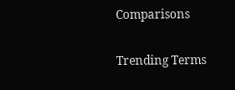Comparisons

Trending Terms